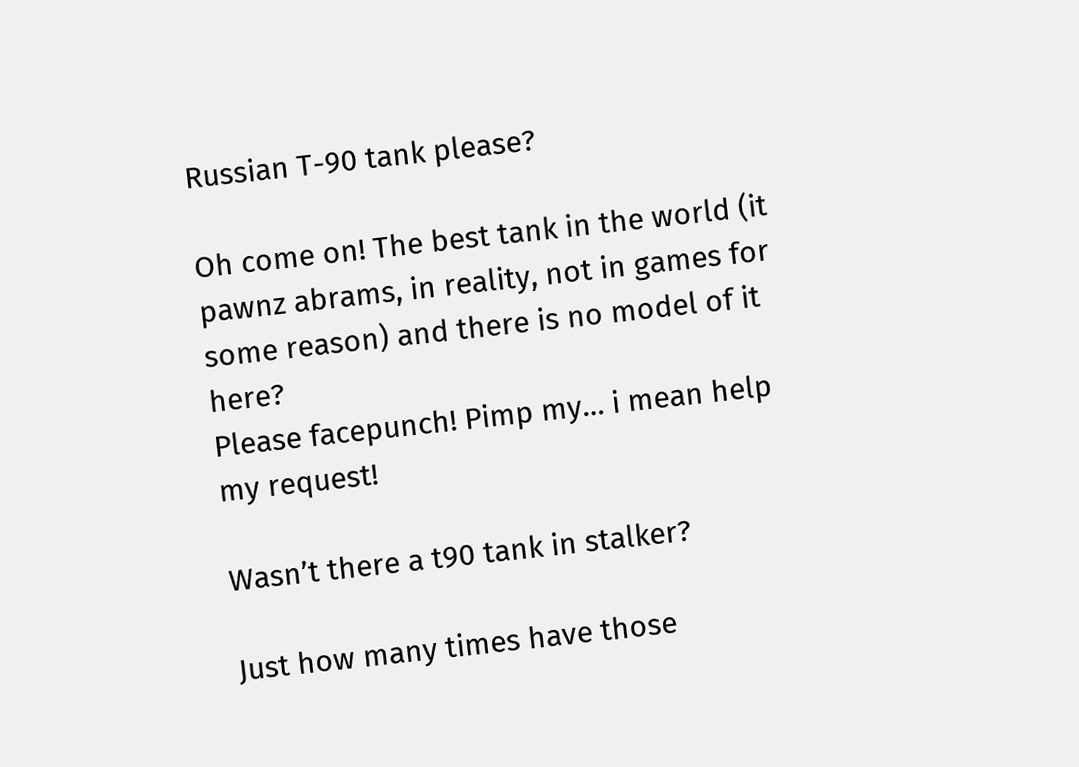Russian T-90 tank please?

Oh come on! The best tank in the world (it pawnz abrams, in reality, not in games for some reason) and there is no model of it here?
Please facepunch! Pimp my… i mean help my request!

Wasn’t there a t90 tank in stalker?

Just how many times have those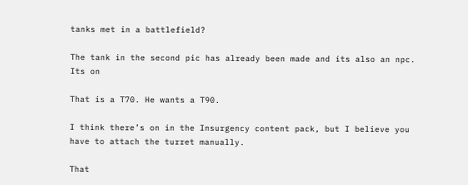tanks met in a battlefield?

The tank in the second pic has already been made and its also an npc. Its on

That is a T70. He wants a T90.

I think there’s on in the Insurgency content pack, but I believe you have to attach the turret manually.

That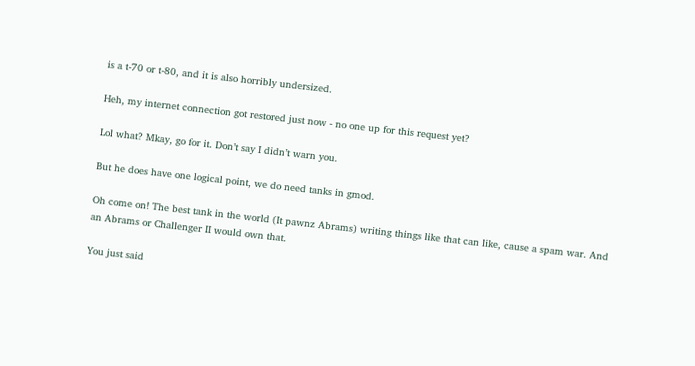is a t-70 or t-80, and it is also horribly undersized.

Heh, my internet connection got restored just now - no one up for this request yet?

Lol what? Mkay, go for it. Don’t say I didn’t warn you.

But he does have one logical point, we do need tanks in gmod.

Oh come on! The best tank in the world (It pawnz Abrams) writing things like that can like, cause a spam war. And an Abrams or Challenger II would own that.

You just said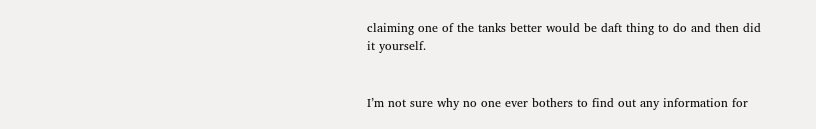claiming one of the tanks better would be daft thing to do and then did it yourself.


I’m not sure why no one ever bothers to find out any information for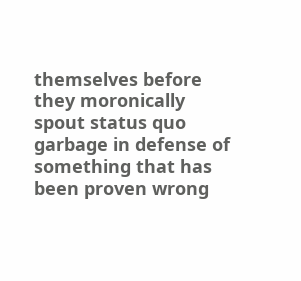themselves before they moronically spout status quo garbage in defense of something that has been proven wrong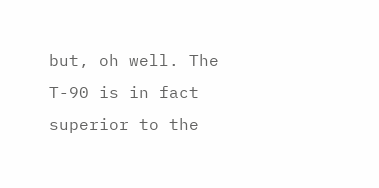but, oh well. The T-90 is in fact superior to the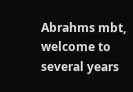Abrahms mbt, welcome to several years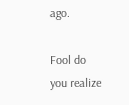ago.

Fool do you realize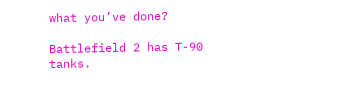what you’ve done?

Battlefield 2 has T-90 tanks.